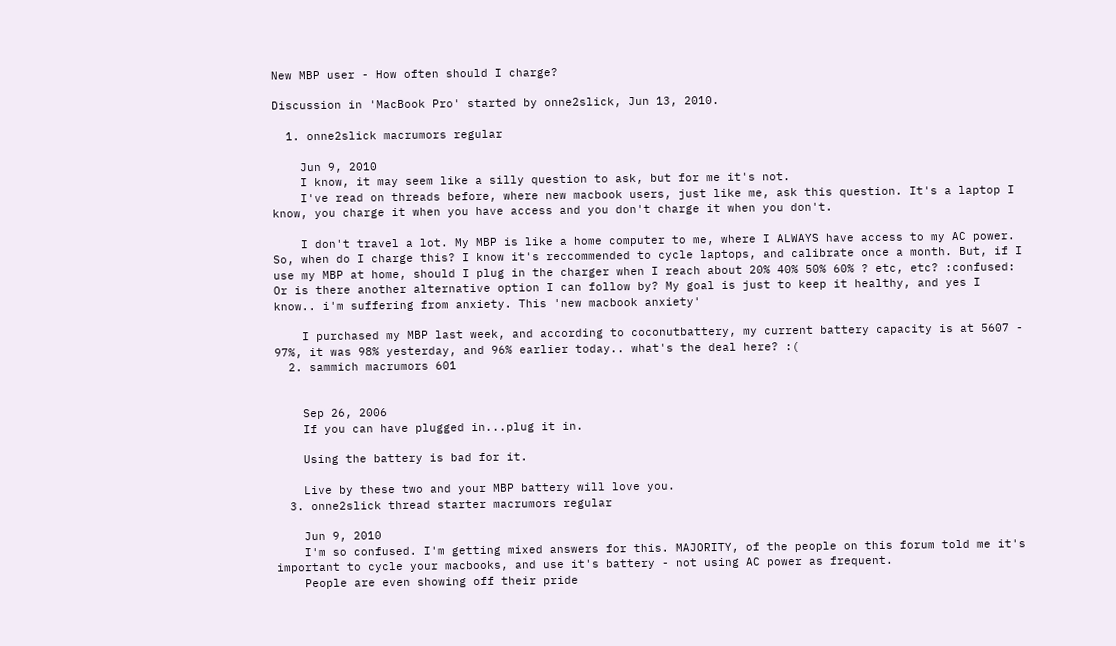New MBP user - How often should I charge?

Discussion in 'MacBook Pro' started by onne2slick, Jun 13, 2010.

  1. onne2slick macrumors regular

    Jun 9, 2010
    I know, it may seem like a silly question to ask, but for me it's not.
    I've read on threads before, where new macbook users, just like me, ask this question. It's a laptop I know, you charge it when you have access and you don't charge it when you don't.

    I don't travel a lot. My MBP is like a home computer to me, where I ALWAYS have access to my AC power. So, when do I charge this? I know it's reccommended to cycle laptops, and calibrate once a month. But, if I use my MBP at home, should I plug in the charger when I reach about 20% 40% 50% 60% ? etc, etc? :confused: Or is there another alternative option I can follow by? My goal is just to keep it healthy, and yes I know.. i'm suffering from anxiety. This 'new macbook anxiety'

    I purchased my MBP last week, and according to coconutbattery, my current battery capacity is at 5607 - 97%, it was 98% yesterday, and 96% earlier today.. what's the deal here? :(
  2. sammich macrumors 601


    Sep 26, 2006
    If you can have plugged in...plug it in.

    Using the battery is bad for it.

    Live by these two and your MBP battery will love you.
  3. onne2slick thread starter macrumors regular

    Jun 9, 2010
    I'm so confused. I'm getting mixed answers for this. MAJORITY, of the people on this forum told me it's important to cycle your macbooks, and use it's battery - not using AC power as frequent.
    People are even showing off their pride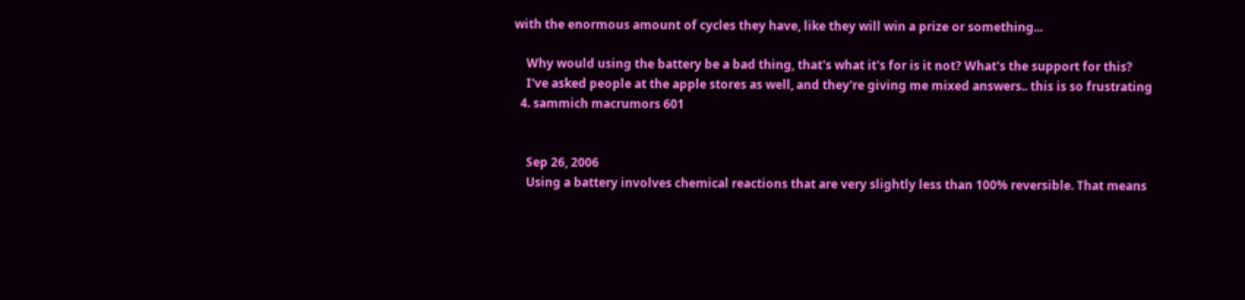with the enormous amount of cycles they have, like they will win a prize or something...

    Why would using the battery be a bad thing, that's what it's for is it not? What's the support for this?
    I've asked people at the apple stores as well, and they're giving me mixed answers.. this is so frustrating
  4. sammich macrumors 601


    Sep 26, 2006
    Using a battery involves chemical reactions that are very slightly less than 100% reversible. That means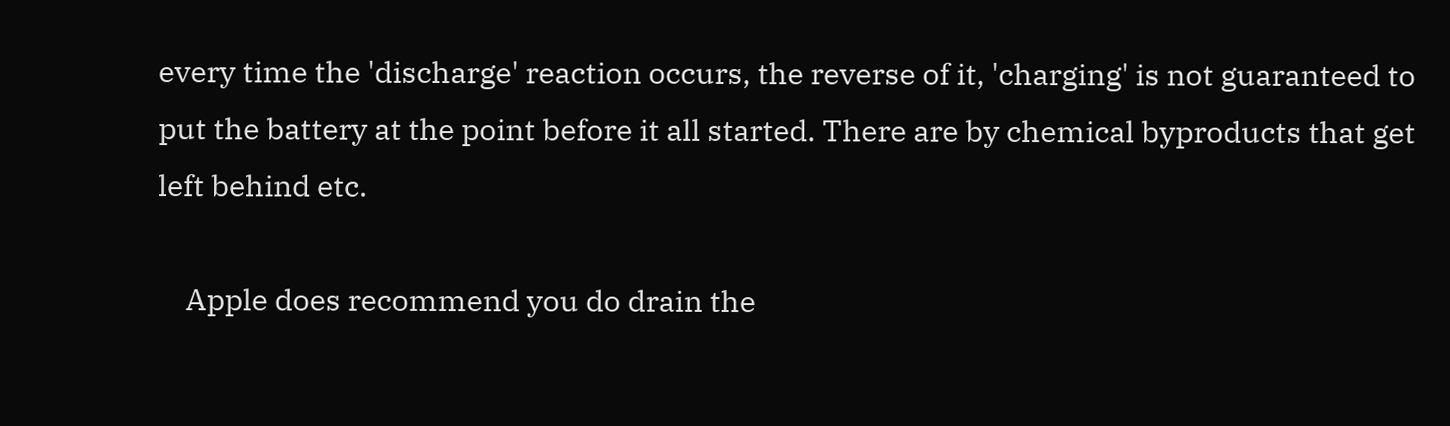every time the 'discharge' reaction occurs, the reverse of it, 'charging' is not guaranteed to put the battery at the point before it all started. There are by chemical byproducts that get left behind etc.

    Apple does recommend you do drain the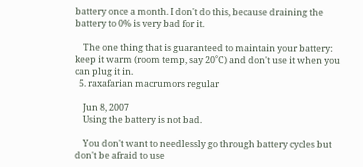battery once a month. I don't do this, because draining the battery to 0% is very bad for it.

    The one thing that is guaranteed to maintain your battery: keep it warm (room temp, say 20˚C) and don't use it when you can plug it in.
  5. raxafarian macrumors regular

    Jun 8, 2007
    Using the battery is not bad.

    You don't want to needlessly go through battery cycles but don't be afraid to use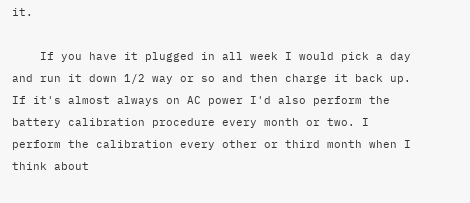it.

    If you have it plugged in all week I would pick a day and run it down 1/2 way or so and then charge it back up. If it's almost always on AC power I'd also perform the battery calibration procedure every month or two. I perform the calibration every other or third month when I think about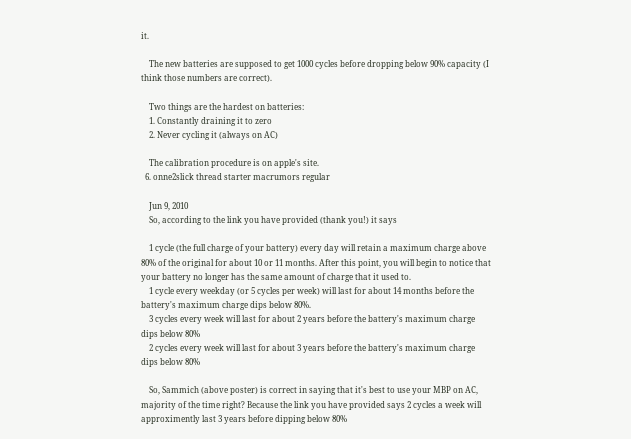it.

    The new batteries are supposed to get 1000 cycles before dropping below 90% capacity (I think those numbers are correct).

    Two things are the hardest on batteries:
    1. Constantly draining it to zero
    2. Never cycling it (always on AC)

    The calibration procedure is on apple's site.
  6. onne2slick thread starter macrumors regular

    Jun 9, 2010
    So, according to the link you have provided (thank you!) it says

    1 cycle (the full charge of your battery) every day will retain a maximum charge above 80% of the original for about 10 or 11 months. After this point, you will begin to notice that your battery no longer has the same amount of charge that it used to.
    1 cycle every weekday (or 5 cycles per week) will last for about 14 months before the battery's maximum charge dips below 80%.
    3 cycles every week will last for about 2 years before the battery's maximum charge dips below 80%
    2 cycles every week will last for about 3 years before the battery's maximum charge dips below 80%

    So, Sammich (above poster) is correct in saying that it's best to use your MBP on AC, majority of the time right? Because the link you have provided says 2 cycles a week will approximently last 3 years before dipping below 80%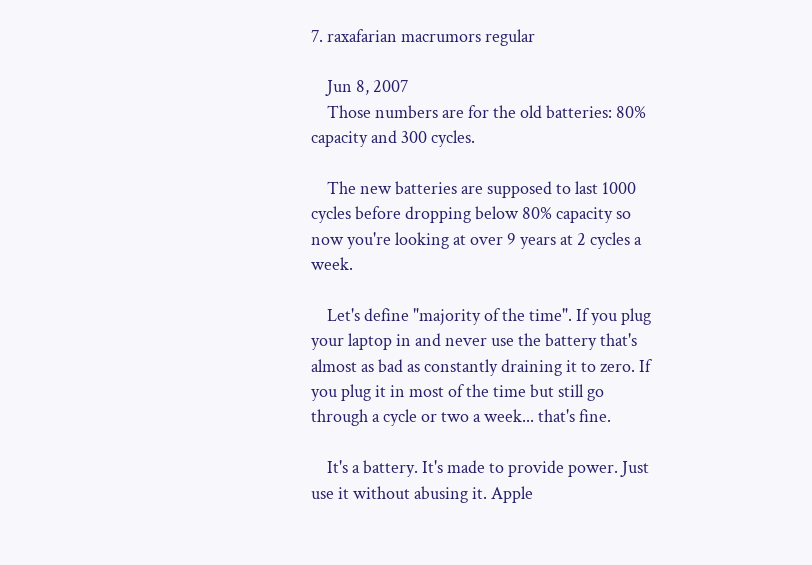7. raxafarian macrumors regular

    Jun 8, 2007
    Those numbers are for the old batteries: 80% capacity and 300 cycles.

    The new batteries are supposed to last 1000 cycles before dropping below 80% capacity so now you're looking at over 9 years at 2 cycles a week.

    Let's define "majority of the time". If you plug your laptop in and never use the battery that's almost as bad as constantly draining it to zero. If you plug it in most of the time but still go through a cycle or two a week... that's fine.

    It's a battery. It's made to provide power. Just use it without abusing it. Apple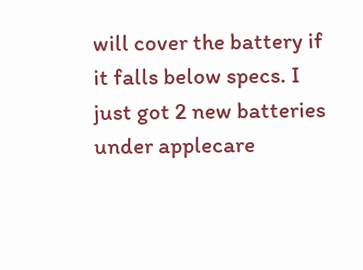will cover the battery if it falls below specs. I just got 2 new batteries under applecare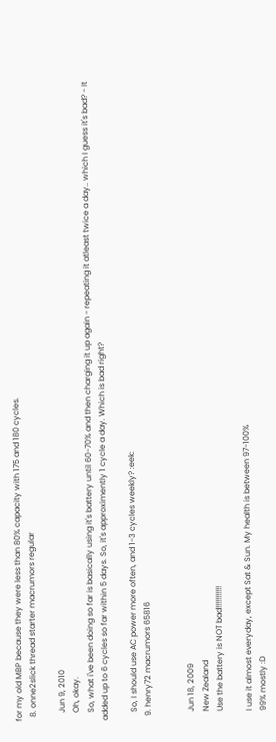for my old MBP because they were less than 80% capacity with 175 and 180 cycles.
  8. onne2slick thread starter macrumors regular

    Jun 9, 2010
    Oh, okay.
    So, what i've been doing so far is basically using it's battery until 60-70% and then charging it up again - repeating it atleast twice a day.. which I guess it's bad? - It added up to 6 cycles so far within 5 days. So, it's approximently 1 cycle a day. Which is bad right?

    So, I should use AC power more often, and 1-3 cycles weekly? :eek:
  9. henry72 macrumors 65816


    Jun 18, 2009
    New Zealand
    Use the battery is NOT bad!!!!!!!!!!!

    I use it almost everyday, except Sat & Sun. My health is between 97-100%
    99% mostly :D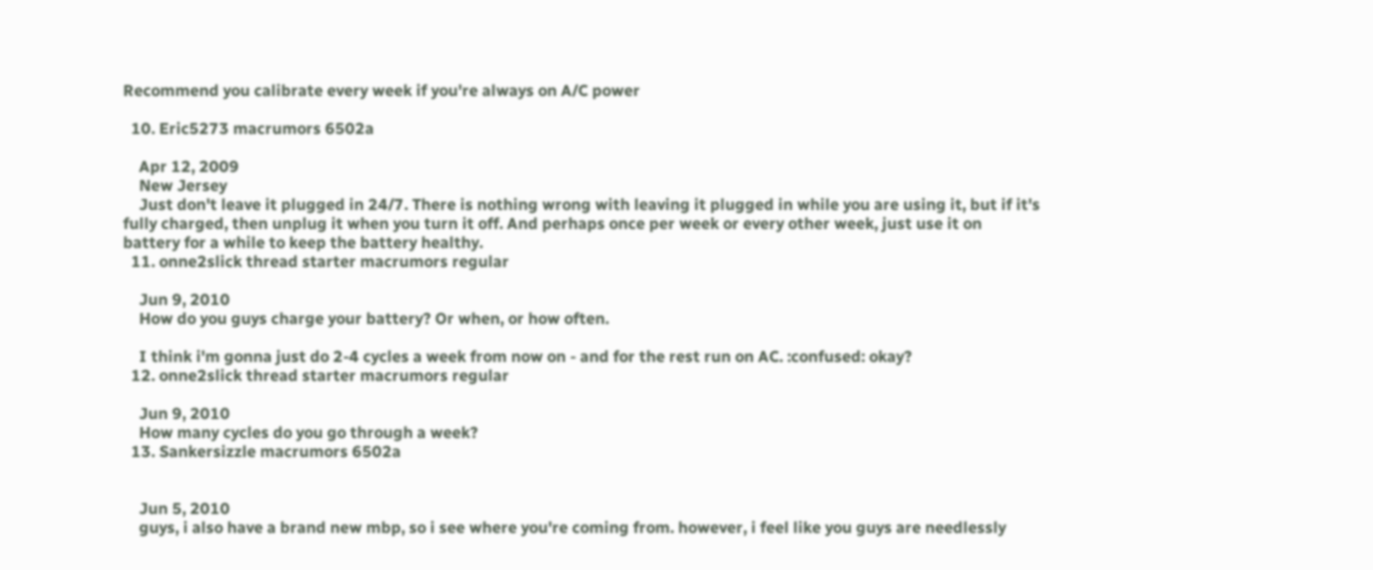Recommend you calibrate every week if you're always on A/C power

  10. Eric5273 macrumors 6502a

    Apr 12, 2009
    New Jersey
    Just don't leave it plugged in 24/7. There is nothing wrong with leaving it plugged in while you are using it, but if it's fully charged, then unplug it when you turn it off. And perhaps once per week or every other week, just use it on battery for a while to keep the battery healthy.
  11. onne2slick thread starter macrumors regular

    Jun 9, 2010
    How do you guys charge your battery? Or when, or how often.

    I think i'm gonna just do 2-4 cycles a week from now on - and for the rest run on AC. :confused: okay?
  12. onne2slick thread starter macrumors regular

    Jun 9, 2010
    How many cycles do you go through a week?
  13. Sankersizzle macrumors 6502a


    Jun 5, 2010
    guys, i also have a brand new mbp, so i see where you're coming from. however, i feel like you guys are needlessly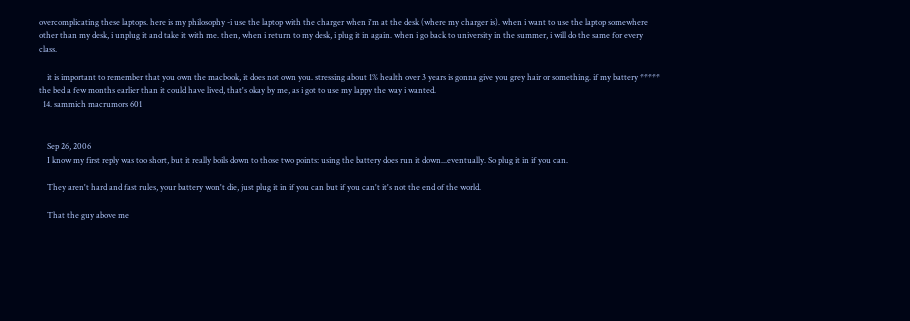overcomplicating these laptops. here is my philosophy -i use the laptop with the charger when i'm at the desk (where my charger is). when i want to use the laptop somewhere other than my desk, i unplug it and take it with me. then, when i return to my desk, i plug it in again. when i go back to university in the summer, i will do the same for every class.

    it is important to remember that you own the macbook, it does not own you. stressing about 1% health over 3 years is gonna give you grey hair or something. if my battery ***** the bed a few months earlier than it could have lived, that's okay by me, as i got to use my lappy the way i wanted.
  14. sammich macrumors 601


    Sep 26, 2006
    I know my first reply was too short, but it really boils down to those two points: using the battery does run it down...eventually. So plug it in if you can.

    They aren't hard and fast rules, your battery won't die, just plug it in if you can but if you can't it's not the end of the world.

    That the guy above me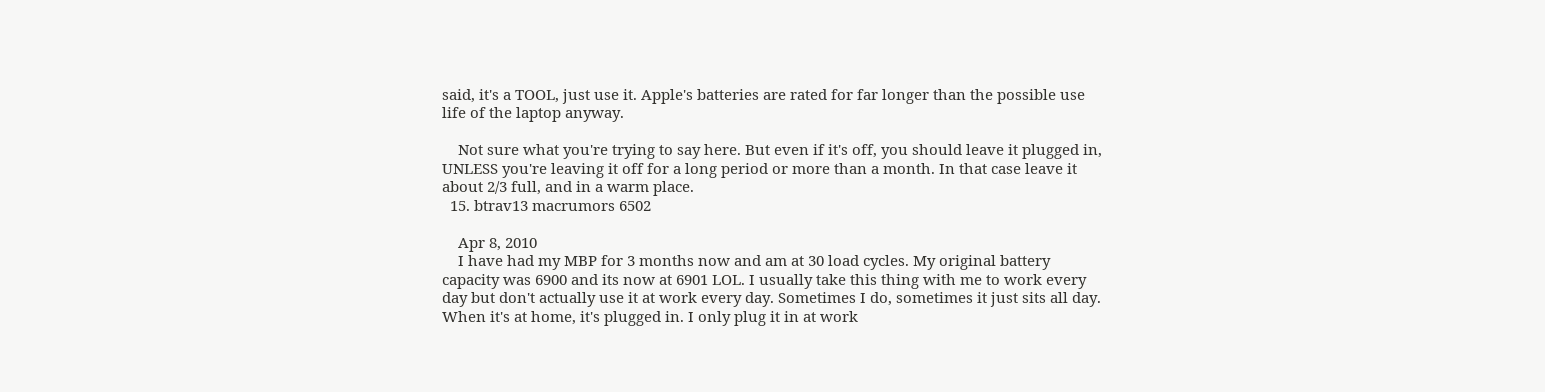said, it's a TOOL, just use it. Apple's batteries are rated for far longer than the possible use life of the laptop anyway.

    Not sure what you're trying to say here. But even if it's off, you should leave it plugged in, UNLESS you're leaving it off for a long period or more than a month. In that case leave it about 2/3 full, and in a warm place.
  15. btrav13 macrumors 6502

    Apr 8, 2010
    I have had my MBP for 3 months now and am at 30 load cycles. My original battery capacity was 6900 and its now at 6901 LOL. I usually take this thing with me to work every day but don't actually use it at work every day. Sometimes I do, sometimes it just sits all day. When it's at home, it's plugged in. I only plug it in at work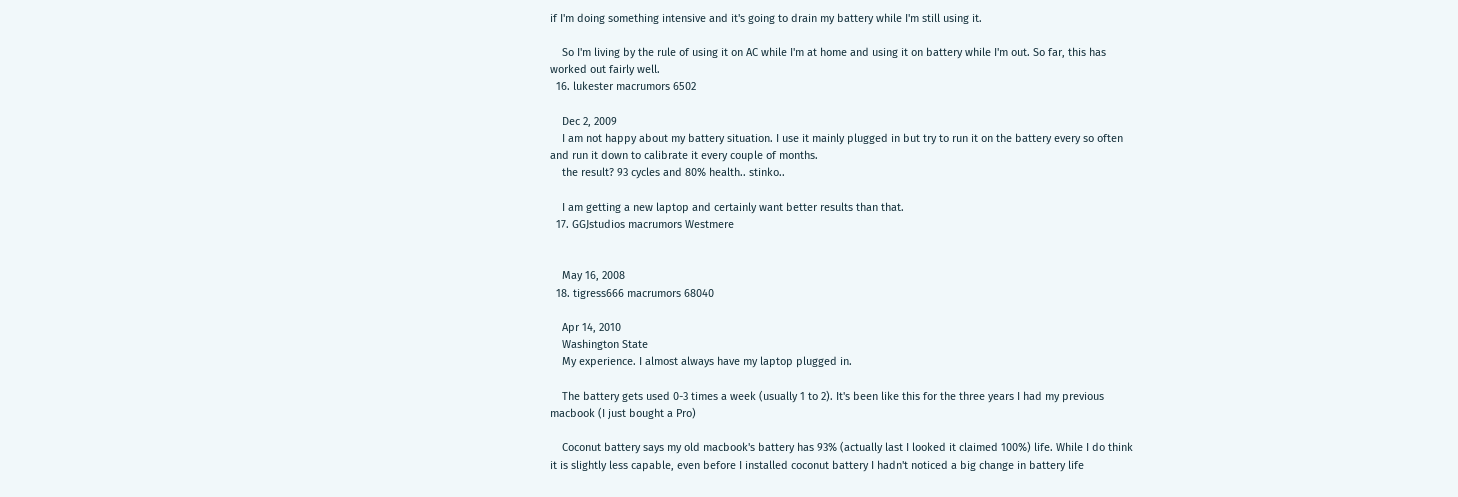if I'm doing something intensive and it's going to drain my battery while I'm still using it.

    So I'm living by the rule of using it on AC while I'm at home and using it on battery while I'm out. So far, this has worked out fairly well.
  16. lukester macrumors 6502

    Dec 2, 2009
    I am not happy about my battery situation. I use it mainly plugged in but try to run it on the battery every so often and run it down to calibrate it every couple of months.
    the result? 93 cycles and 80% health.. stinko..

    I am getting a new laptop and certainly want better results than that.
  17. GGJstudios macrumors Westmere


    May 16, 2008
  18. tigress666 macrumors 68040

    Apr 14, 2010
    Washington State
    My experience. I almost always have my laptop plugged in.

    The battery gets used 0-3 times a week (usually 1 to 2). It's been like this for the three years I had my previous macbook (I just bought a Pro)

    Coconut battery says my old macbook's battery has 93% (actually last I looked it claimed 100%) life. While I do think it is slightly less capable, even before I installed coconut battery I hadn't noticed a big change in battery life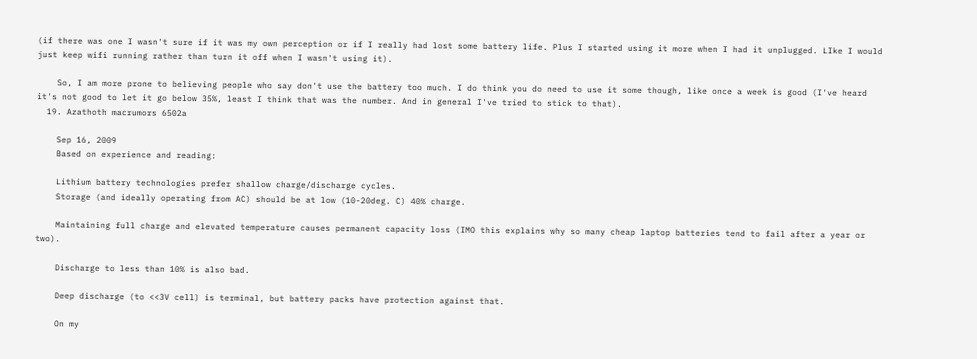(if there was one I wasn't sure if it was my own perception or if I really had lost some battery life. Plus I started using it more when I had it unplugged. LIke I would just keep wifi running rather than turn it off when I wasn't using it).

    So, I am more prone to believing people who say don't use the battery too much. I do think you do need to use it some though, like once a week is good (I've heard it's not good to let it go below 35%, least I think that was the number. And in general I've tried to stick to that).
  19. Azathoth macrumors 6502a

    Sep 16, 2009
    Based on experience and reading:

    Lithium battery technologies prefer shallow charge/discharge cycles.
    Storage (and ideally operating from AC) should be at low (10-20deg. C) 40% charge.

    Maintaining full charge and elevated temperature causes permanent capacity loss (IMO this explains why so many cheap laptop batteries tend to fail after a year or two).

    Discharge to less than 10% is also bad.

    Deep discharge (to <<3V cell) is terminal, but battery packs have protection against that.

    On my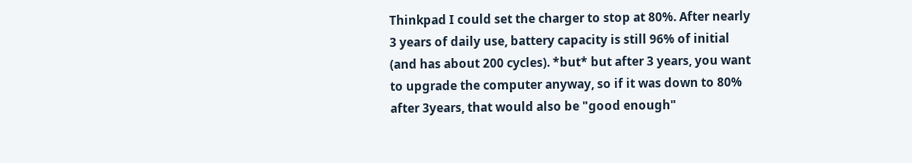Thinkpad I could set the charger to stop at 80%. After nearly 3 years of daily use, battery capacity is still 96% of initial (and has about 200 cycles). *but* but after 3 years, you want to upgrade the computer anyway, so if it was down to 80% after 3years, that would also be "good enough"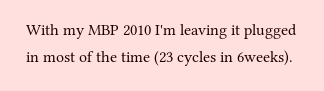With my MBP 2010 I'm leaving it plugged in most of the time (23 cycles in 6weeks).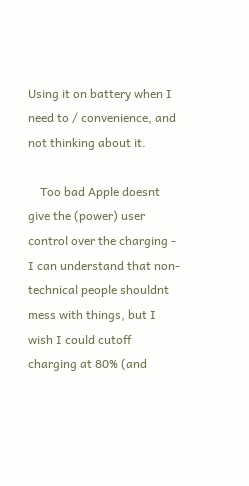Using it on battery when I need to / convenience, and not thinking about it.

    Too bad Apple doesnt give the (power) user control over the charging - I can understand that non-technical people shouldnt mess with things, but I wish I could cutoff charging at 80% (and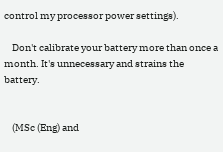control my processor power settings).

    Don't calibrate your battery more than once a month. It's unnecessary and strains the battery.


    (MSc (Eng) and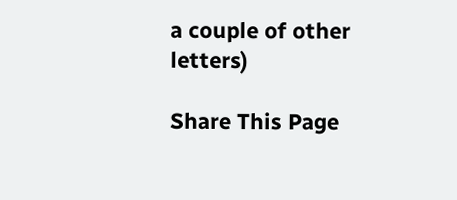a couple of other letters)

Share This Page